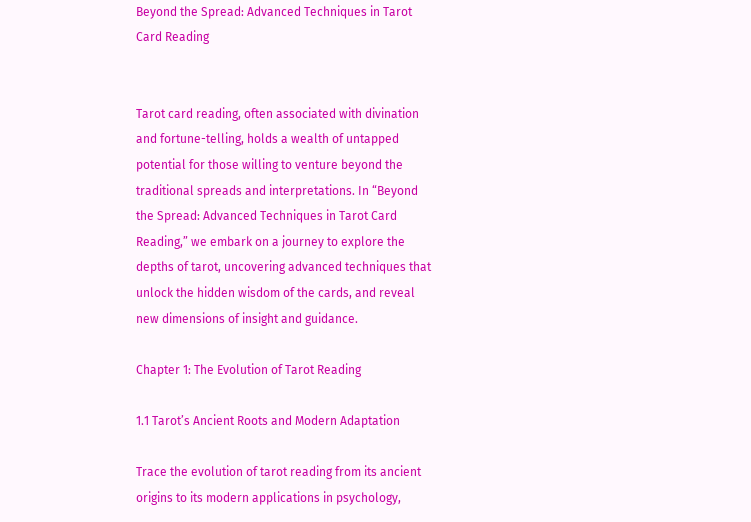Beyond the Spread: Advanced Techniques in Tarot Card Reading


Tarot card reading, often associated with divination and fortune-telling, holds a wealth of untapped potential for those willing to venture beyond the traditional spreads and interpretations. In “Beyond the Spread: Advanced Techniques in Tarot Card Reading,” we embark on a journey to explore the depths of tarot, uncovering advanced techniques that unlock the hidden wisdom of the cards, and reveal new dimensions of insight and guidance.

Chapter 1: The Evolution of Tarot Reading

1.1 Tarot’s Ancient Roots and Modern Adaptation

Trace the evolution of tarot reading from its ancient origins to its modern applications in psychology,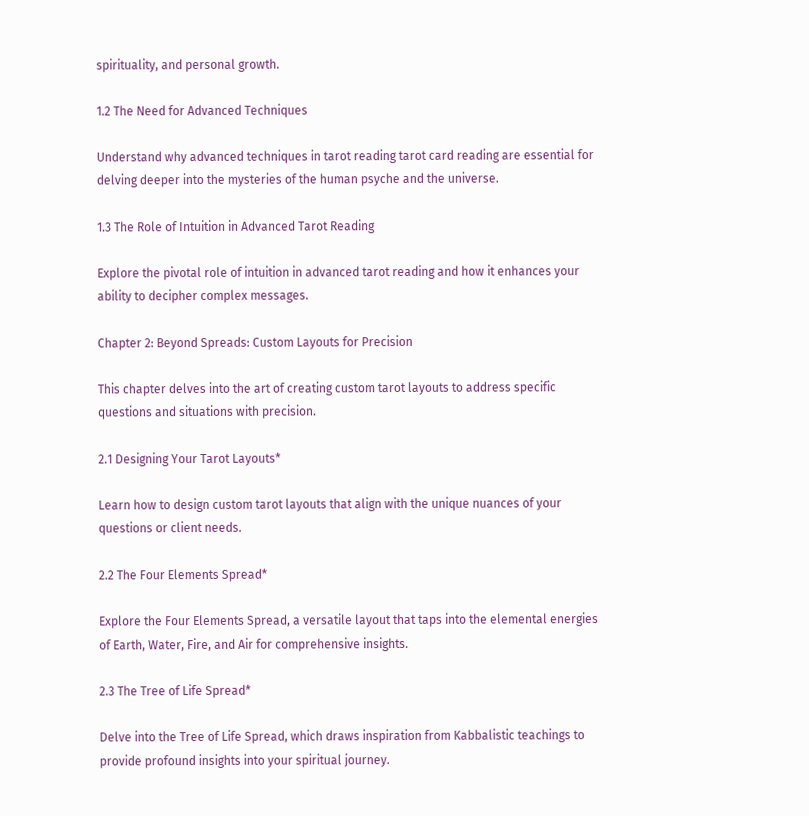spirituality, and personal growth.

1.2 The Need for Advanced Techniques

Understand why advanced techniques in tarot reading tarot card reading are essential for delving deeper into the mysteries of the human psyche and the universe.

1.3 The Role of Intuition in Advanced Tarot Reading

Explore the pivotal role of intuition in advanced tarot reading and how it enhances your ability to decipher complex messages.

Chapter 2: Beyond Spreads: Custom Layouts for Precision

This chapter delves into the art of creating custom tarot layouts to address specific questions and situations with precision.

2.1 Designing Your Tarot Layouts*

Learn how to design custom tarot layouts that align with the unique nuances of your questions or client needs.

2.2 The Four Elements Spread*

Explore the Four Elements Spread, a versatile layout that taps into the elemental energies of Earth, Water, Fire, and Air for comprehensive insights.

2.3 The Tree of Life Spread*

Delve into the Tree of Life Spread, which draws inspiration from Kabbalistic teachings to provide profound insights into your spiritual journey.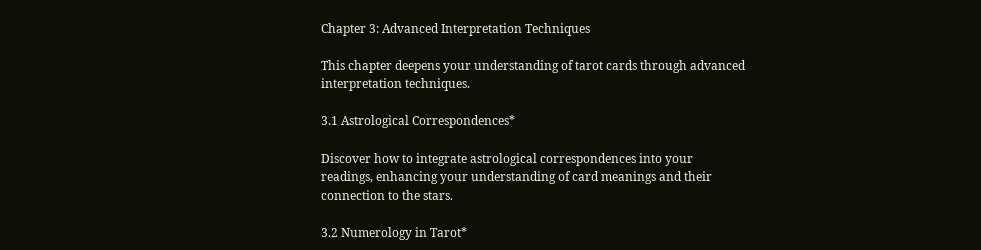Chapter 3: Advanced Interpretation Techniques

This chapter deepens your understanding of tarot cards through advanced interpretation techniques.

3.1 Astrological Correspondences*

Discover how to integrate astrological correspondences into your readings, enhancing your understanding of card meanings and their connection to the stars.

3.2 Numerology in Tarot*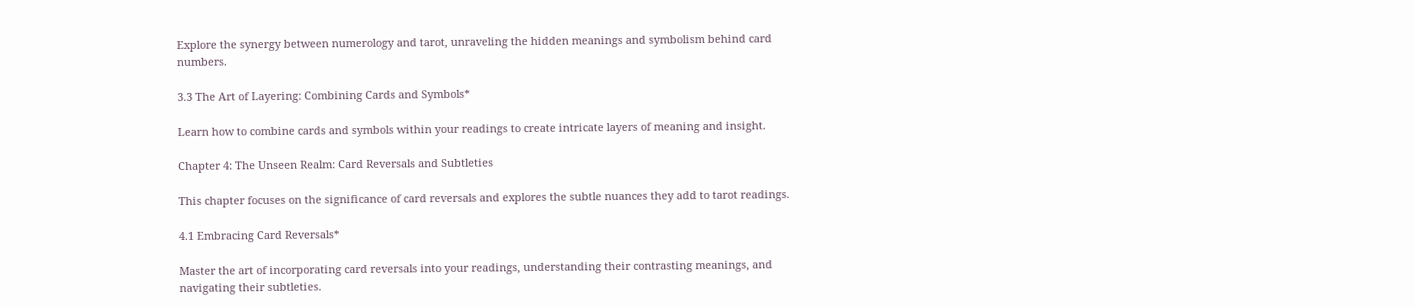Explore the synergy between numerology and tarot, unraveling the hidden meanings and symbolism behind card numbers.

3.3 The Art of Layering: Combining Cards and Symbols*

Learn how to combine cards and symbols within your readings to create intricate layers of meaning and insight.

Chapter 4: The Unseen Realm: Card Reversals and Subtleties

This chapter focuses on the significance of card reversals and explores the subtle nuances they add to tarot readings.

4.1 Embracing Card Reversals*

Master the art of incorporating card reversals into your readings, understanding their contrasting meanings, and navigating their subtleties.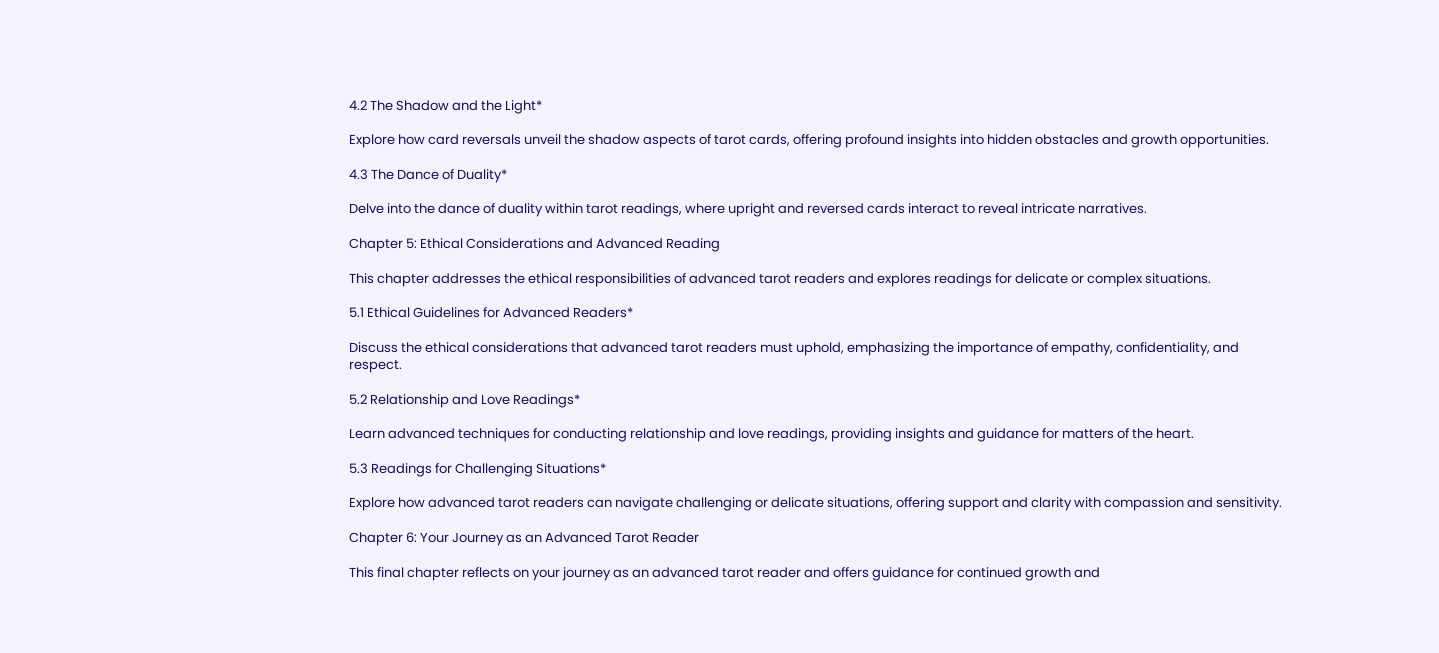4.2 The Shadow and the Light*

Explore how card reversals unveil the shadow aspects of tarot cards, offering profound insights into hidden obstacles and growth opportunities.

4.3 The Dance of Duality*

Delve into the dance of duality within tarot readings, where upright and reversed cards interact to reveal intricate narratives.

Chapter 5: Ethical Considerations and Advanced Reading

This chapter addresses the ethical responsibilities of advanced tarot readers and explores readings for delicate or complex situations.

5.1 Ethical Guidelines for Advanced Readers*

Discuss the ethical considerations that advanced tarot readers must uphold, emphasizing the importance of empathy, confidentiality, and respect.

5.2 Relationship and Love Readings*

Learn advanced techniques for conducting relationship and love readings, providing insights and guidance for matters of the heart.

5.3 Readings for Challenging Situations*

Explore how advanced tarot readers can navigate challenging or delicate situations, offering support and clarity with compassion and sensitivity.

Chapter 6: Your Journey as an Advanced Tarot Reader

This final chapter reflects on your journey as an advanced tarot reader and offers guidance for continued growth and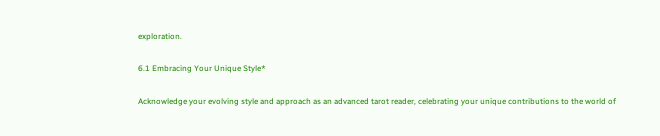exploration.

6.1 Embracing Your Unique Style*

Acknowledge your evolving style and approach as an advanced tarot reader, celebrating your unique contributions to the world of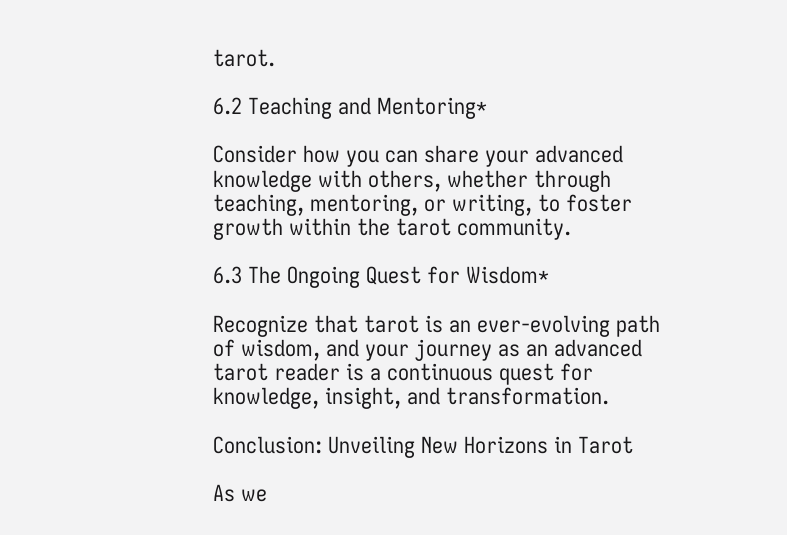tarot.

6.2 Teaching and Mentoring*

Consider how you can share your advanced knowledge with others, whether through teaching, mentoring, or writing, to foster growth within the tarot community.

6.3 The Ongoing Quest for Wisdom*

Recognize that tarot is an ever-evolving path of wisdom, and your journey as an advanced tarot reader is a continuous quest for knowledge, insight, and transformation.

Conclusion: Unveiling New Horizons in Tarot

As we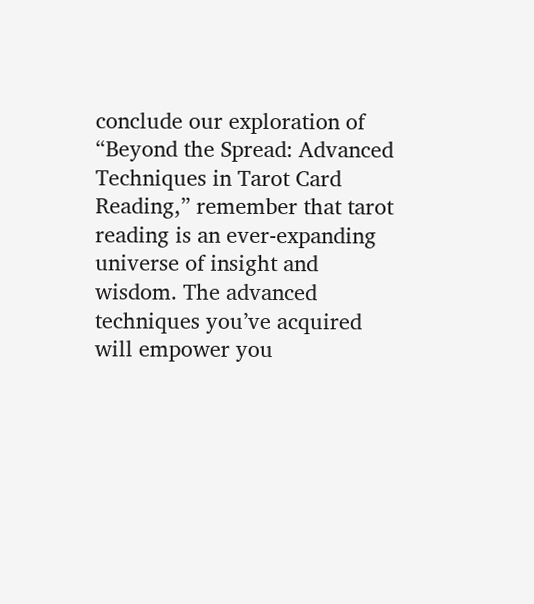conclude our exploration of “Beyond the Spread: Advanced Techniques in Tarot Card Reading,” remember that tarot reading is an ever-expanding universe of insight and wisdom. The advanced techniques you’ve acquired will empower you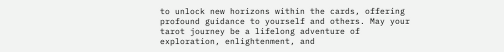to unlock new horizons within the cards, offering profound guidance to yourself and others. May your tarot journey be a lifelong adventure of exploration, enlightenment, and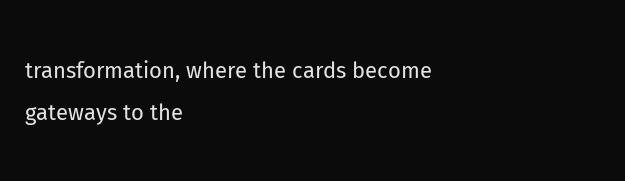transformation, where the cards become gateways to the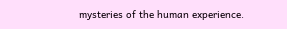mysteries of the human experience.